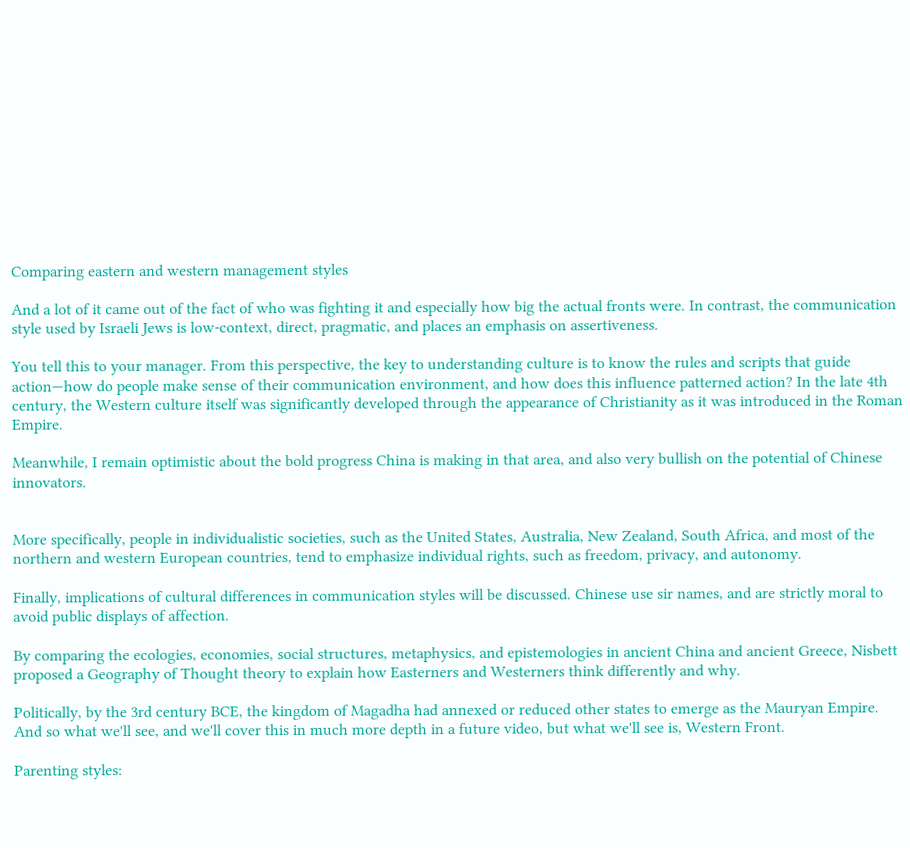Comparing eastern and western management styles

And a lot of it came out of the fact of who was fighting it and especially how big the actual fronts were. In contrast, the communication style used by Israeli Jews is low-context, direct, pragmatic, and places an emphasis on assertiveness.

You tell this to your manager. From this perspective, the key to understanding culture is to know the rules and scripts that guide action—how do people make sense of their communication environment, and how does this influence patterned action? In the late 4th century, the Western culture itself was significantly developed through the appearance of Christianity as it was introduced in the Roman Empire.

Meanwhile, I remain optimistic about the bold progress China is making in that area, and also very bullish on the potential of Chinese innovators.


More specifically, people in individualistic societies, such as the United States, Australia, New Zealand, South Africa, and most of the northern and western European countries, tend to emphasize individual rights, such as freedom, privacy, and autonomy.

Finally, implications of cultural differences in communication styles will be discussed. Chinese use sir names, and are strictly moral to avoid public displays of affection.

By comparing the ecologies, economies, social structures, metaphysics, and epistemologies in ancient China and ancient Greece, Nisbett proposed a Geography of Thought theory to explain how Easterners and Westerners think differently and why.

Politically, by the 3rd century BCE, the kingdom of Magadha had annexed or reduced other states to emerge as the Mauryan Empire. And so what we'll see, and we'll cover this in much more depth in a future video, but what we'll see is, Western Front.

Parenting styles: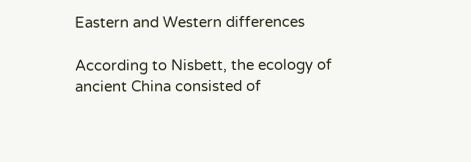Eastern and Western differences

According to Nisbett, the ecology of ancient China consisted of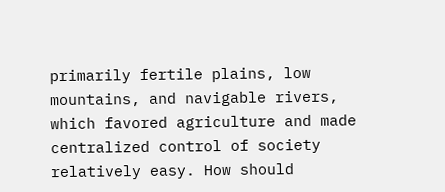primarily fertile plains, low mountains, and navigable rivers, which favored agriculture and made centralized control of society relatively easy. How should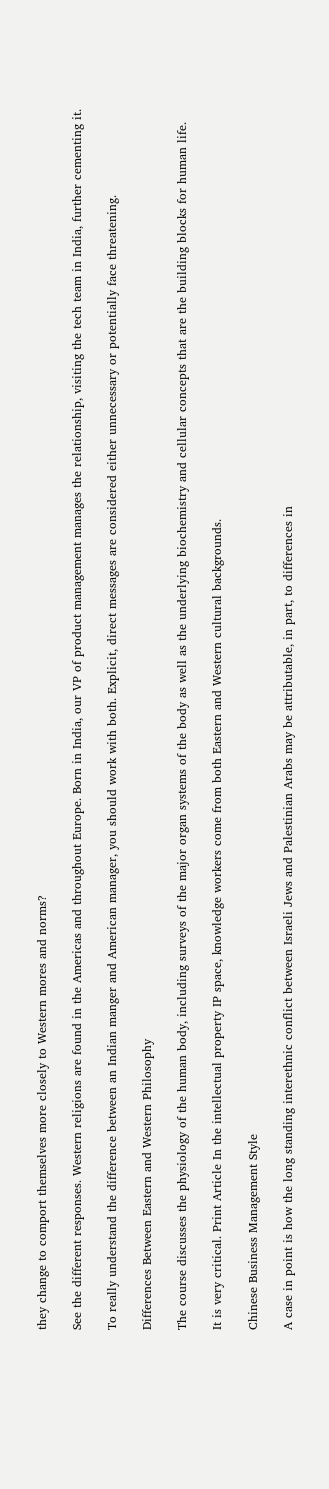they change to comport themselves more closely to Western mores and norms?

See the different responses. Western religions are found in the Americas and throughout Europe. Born in India, our VP of product management manages the relationship, visiting the tech team in India, further cementing it.

To really understand the difference between an Indian manger and American manager, you should work with both. Explicit, direct messages are considered either unnecessary or potentially face threatening.

Differences Between Eastern and Western Philosophy

The course discusses the physiology of the human body, including surveys of the major organ systems of the body as well as the underlying biochemistry and cellular concepts that are the building blocks for human life.

It is very critical. Print Article In the intellectual property IP space, knowledge workers come from both Eastern and Western cultural backgrounds.

Chinese Business Management Style

A case in point is how the long standing interethnic conflict between Israeli Jews and Palestinian Arabs may be attributable, in part, to differences in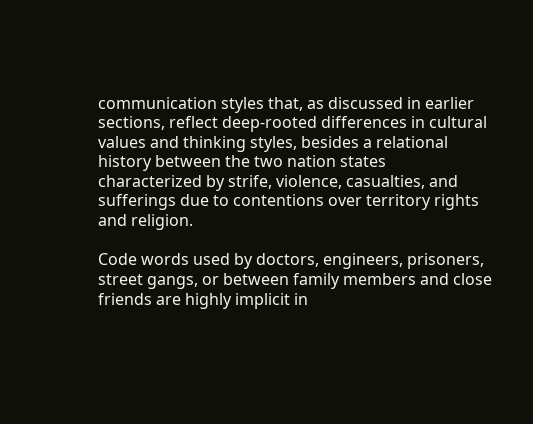communication styles that, as discussed in earlier sections, reflect deep-rooted differences in cultural values and thinking styles, besides a relational history between the two nation states characterized by strife, violence, casualties, and sufferings due to contentions over territory rights and religion.

Code words used by doctors, engineers, prisoners, street gangs, or between family members and close friends are highly implicit in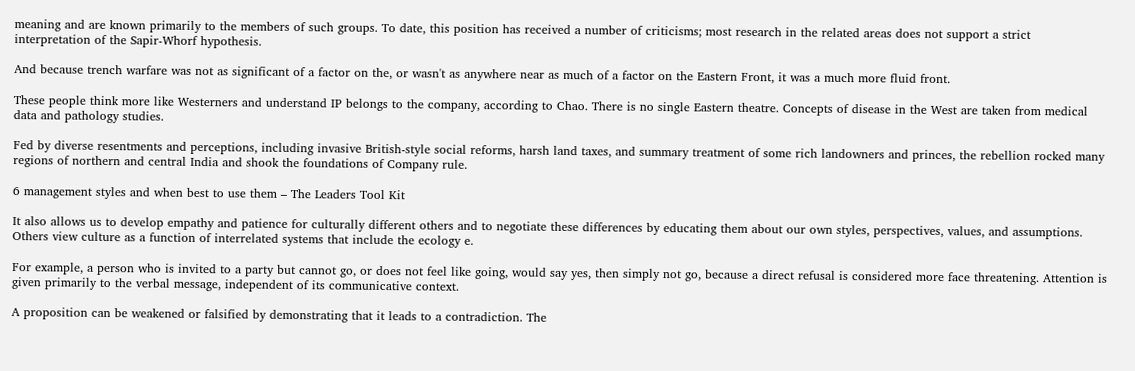meaning and are known primarily to the members of such groups. To date, this position has received a number of criticisms; most research in the related areas does not support a strict interpretation of the Sapir-Whorf hypothesis.

And because trench warfare was not as significant of a factor on the, or wasn't as anywhere near as much of a factor on the Eastern Front, it was a much more fluid front.

These people think more like Westerners and understand IP belongs to the company, according to Chao. There is no single Eastern theatre. Concepts of disease in the West are taken from medical data and pathology studies.

Fed by diverse resentments and perceptions, including invasive British-style social reforms, harsh land taxes, and summary treatment of some rich landowners and princes, the rebellion rocked many regions of northern and central India and shook the foundations of Company rule.

6 management styles and when best to use them – The Leaders Tool Kit

It also allows us to develop empathy and patience for culturally different others and to negotiate these differences by educating them about our own styles, perspectives, values, and assumptions. Others view culture as a function of interrelated systems that include the ecology e.

For example, a person who is invited to a party but cannot go, or does not feel like going, would say yes, then simply not go, because a direct refusal is considered more face threatening. Attention is given primarily to the verbal message, independent of its communicative context.

A proposition can be weakened or falsified by demonstrating that it leads to a contradiction. The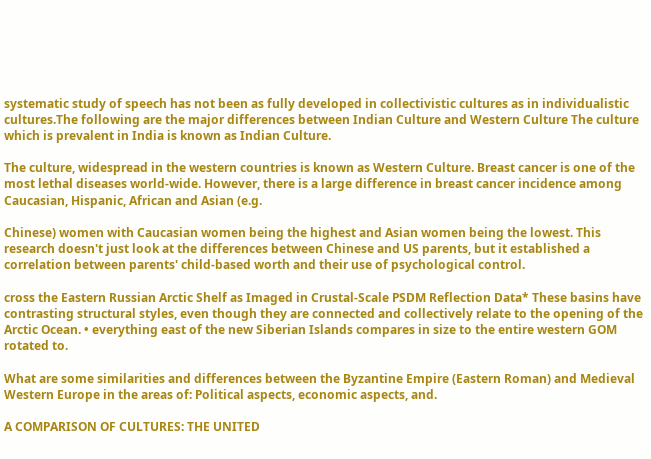systematic study of speech has not been as fully developed in collectivistic cultures as in individualistic cultures.The following are the major differences between Indian Culture and Western Culture The culture which is prevalent in India is known as Indian Culture.

The culture, widespread in the western countries is known as Western Culture. Breast cancer is one of the most lethal diseases world-wide. However, there is a large difference in breast cancer incidence among Caucasian, Hispanic, African and Asian (e.g.

Chinese) women with Caucasian women being the highest and Asian women being the lowest. This research doesn't just look at the differences between Chinese and US parents, but it established a correlation between parents' child-based worth and their use of psychological control.

cross the Eastern Russian Arctic Shelf as Imaged in Crustal-Scale PSDM Reflection Data* These basins have contrasting structural styles, even though they are connected and collectively relate to the opening of the Arctic Ocean. • everything east of the new Siberian Islands compares in size to the entire western GOM rotated to.

What are some similarities and differences between the Byzantine Empire (Eastern Roman) and Medieval Western Europe in the areas of: Political aspects, economic aspects, and.

A COMPARISON OF CULTURES: THE UNITED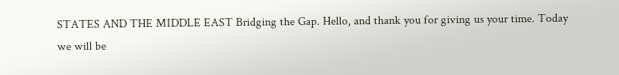STATES AND THE MIDDLE EAST Bridging the Gap. Hello, and thank you for giving us your time. Today we will be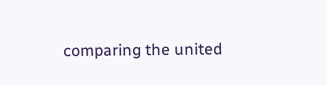comparing the united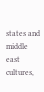states and middle east cultures,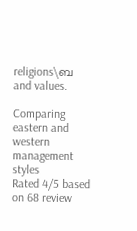religions\ബ and values.

Comparing eastern and western management styles
Rated 4/5 based on 68 review